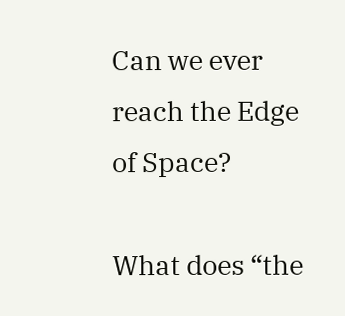Can we ever reach the Edge of Space?

What does “the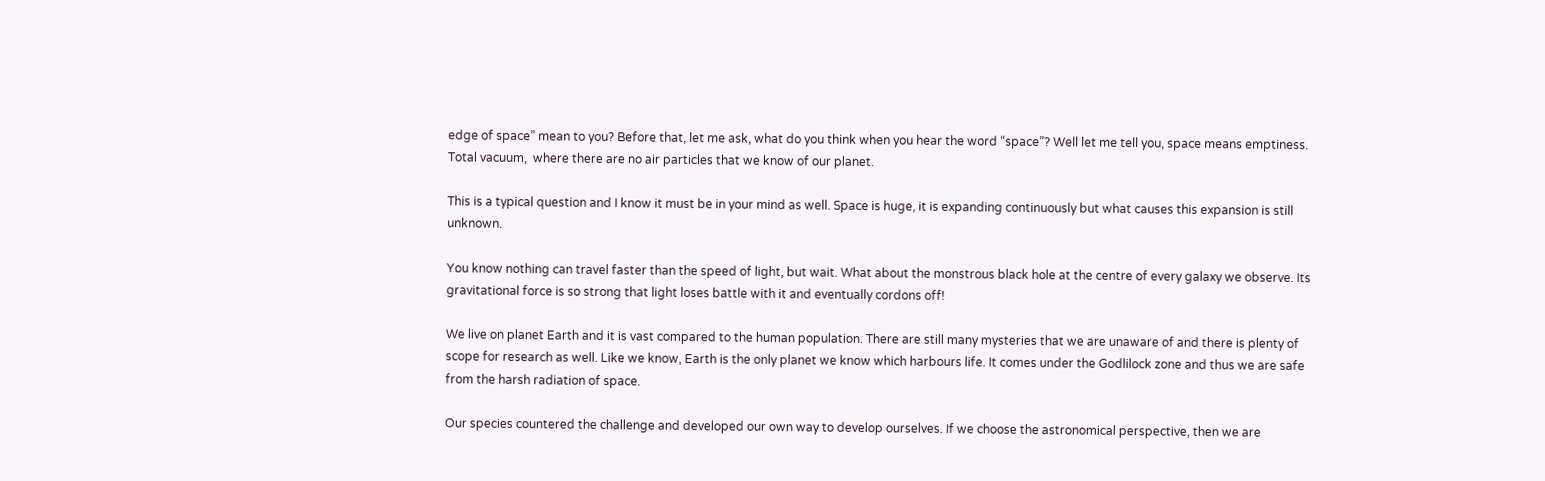edge of space” mean to you? Before that, let me ask, what do you think when you hear the word “space”? Well let me tell you, space means emptiness. Total vacuum,  where there are no air particles that we know of our planet.

This is a typical question and I know it must be in your mind as well. Space is huge, it is expanding continuously but what causes this expansion is still unknown.

You know nothing can travel faster than the speed of light, but wait. What about the monstrous black hole at the centre of every galaxy we observe. Its gravitational force is so strong that light loses battle with it and eventually cordons off!

We live on planet Earth and it is vast compared to the human population. There are still many mysteries that we are unaware of and there is plenty of scope for research as well. Like we know, Earth is the only planet we know which harbours life. It comes under the Godlilock zone and thus we are safe from the harsh radiation of space.

Our species countered the challenge and developed our own way to develop ourselves. If we choose the astronomical perspective, then we are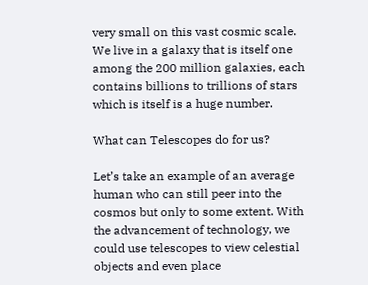very small on this vast cosmic scale. We live in a galaxy that is itself one among the 200 million galaxies, each contains billions to trillions of stars which is itself is a huge number.

What can Telescopes do for us?

Let’s take an example of an average human who can still peer into the cosmos but only to some extent. With the advancement of technology, we could use telescopes to view celestial objects and even place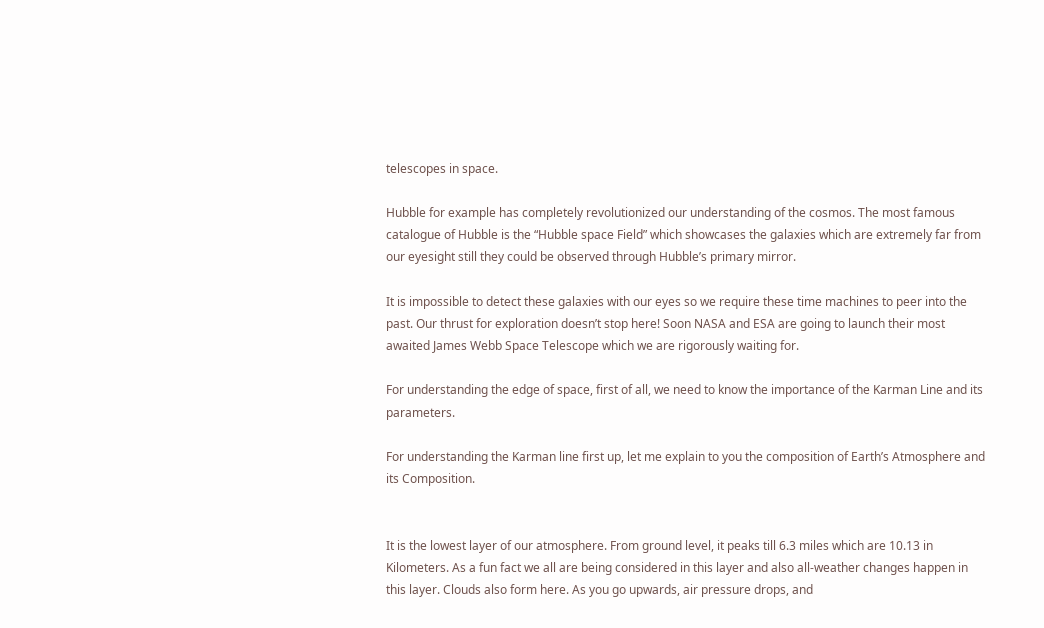telescopes in space.

Hubble for example has completely revolutionized our understanding of the cosmos. The most famous catalogue of Hubble is the “Hubble space Field” which showcases the galaxies which are extremely far from our eyesight still they could be observed through Hubble’s primary mirror.

It is impossible to detect these galaxies with our eyes so we require these time machines to peer into the past. Our thrust for exploration doesn’t stop here! Soon NASA and ESA are going to launch their most awaited James Webb Space Telescope which we are rigorously waiting for.

For understanding the edge of space, first of all, we need to know the importance of the Karman Line and its parameters.

For understanding the Karman line first up, let me explain to you the composition of Earth’s Atmosphere and its Composition.


It is the lowest layer of our atmosphere. From ground level, it peaks till 6.3 miles which are 10.13 in Kilometers. As a fun fact we all are being considered in this layer and also all-weather changes happen in this layer. Clouds also form here. As you go upwards, air pressure drops, and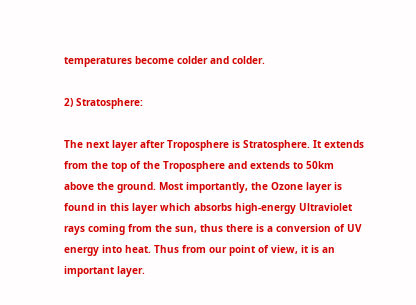temperatures become colder and colder.

2) Stratosphere:

The next layer after Troposphere is Stratosphere. It extends from the top of the Troposphere and extends to 50km above the ground. Most importantly, the Ozone layer is found in this layer which absorbs high-energy Ultraviolet rays coming from the sun, thus there is a conversion of UV energy into heat. Thus from our point of view, it is an important layer.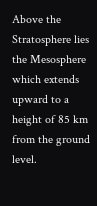Above the Stratosphere lies the Mesosphere which extends upward to a height of 85 km from the ground level.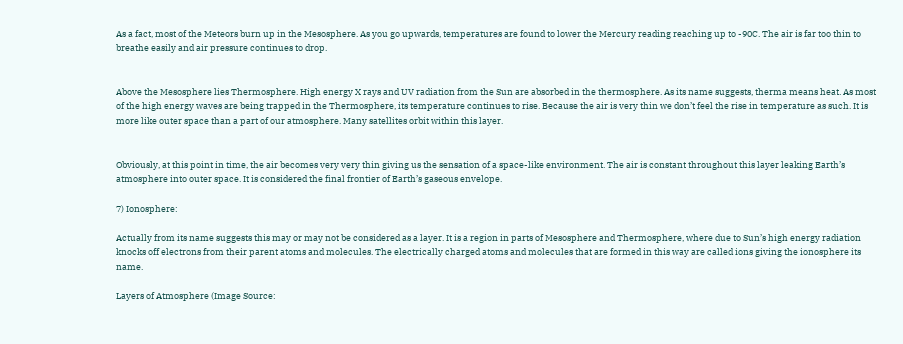As a fact, most of the Meteors burn up in the Mesosphere. As you go upwards, temperatures are found to lower the Mercury reading reaching up to -90C. The air is far too thin to breathe easily and air pressure continues to drop.


Above the Mesosphere lies Thermosphere. High energy X rays and UV radiation from the Sun are absorbed in the thermosphere. As its name suggests, therma means heat. As most of the high energy waves are being trapped in the Thermosphere, its temperature continues to rise. Because the air is very thin we don’t feel the rise in temperature as such. It is more like outer space than a part of our atmosphere. Many satellites orbit within this layer.


Obviously, at this point in time, the air becomes very very thin giving us the sensation of a space-like environment. The air is constant throughout this layer leaking Earth’s atmosphere into outer space. It is considered the final frontier of Earth’s gaseous envelope.

7) Ionosphere:

Actually from its name suggests this may or may not be considered as a layer. It is a region in parts of Mesosphere and Thermosphere, where due to Sun’s high energy radiation knocks off electrons from their parent atoms and molecules. The electrically charged atoms and molecules that are formed in this way are called ions giving the ionosphere its name.

Layers of Atmosphere (Image Source: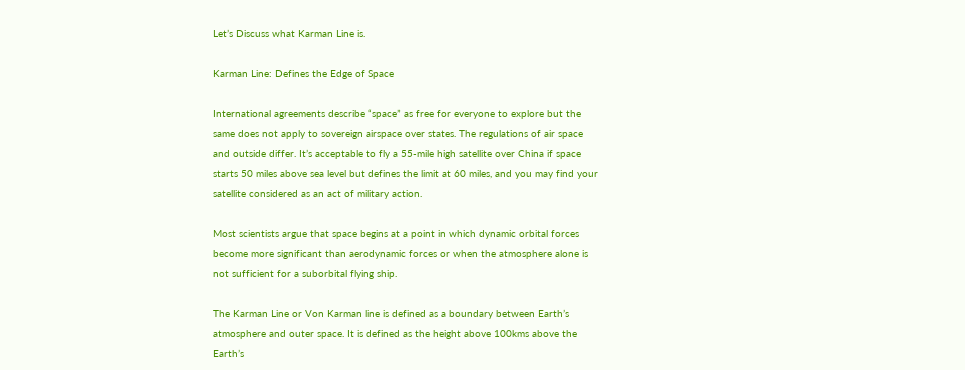Let’s Discuss what Karman Line is.

Karman Line: Defines the Edge of Space

International agreements describe “space” as free for everyone to explore but the same does not apply to sovereign airspace over states. The regulations of air space and outside differ. It’s acceptable to fly a 55-mile high satellite over China if space starts 50 miles above sea level but defines the limit at 60 miles, and you may find your satellite considered as an act of military action.

Most scientists argue that space begins at a point in which dynamic orbital forces become more significant than aerodynamic forces or when the atmosphere alone is not sufficient for a suborbital flying ship.

The Karman Line or Von Karman line is defined as a boundary between Earth’s atmosphere and outer space. It is defined as the height above 100kms above the Earth’s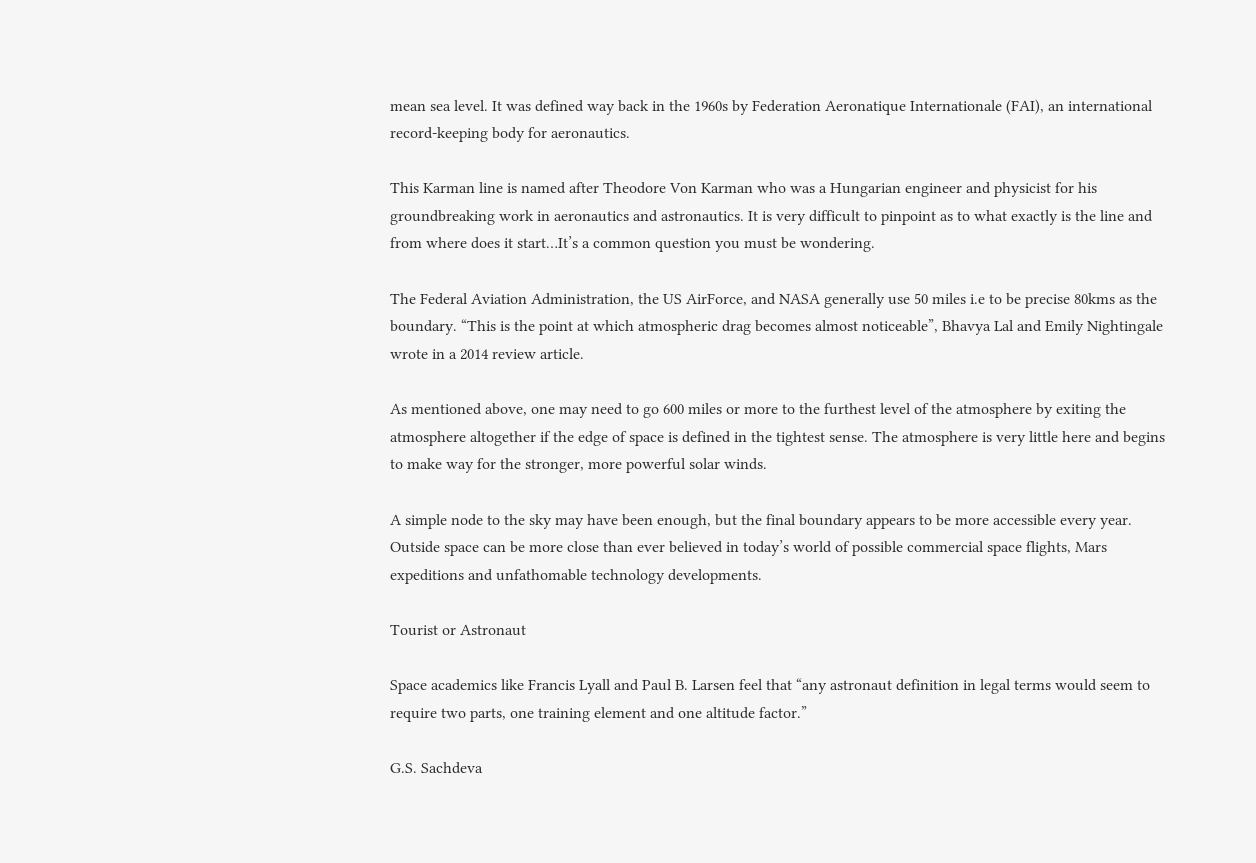mean sea level. It was defined way back in the 1960s by Federation Aeronatique Internationale (FAI), an international record-keeping body for aeronautics.

This Karman line is named after Theodore Von Karman who was a Hungarian engineer and physicist for his groundbreaking work in aeronautics and astronautics. It is very difficult to pinpoint as to what exactly is the line and from where does it start…It’s a common question you must be wondering.

The Federal Aviation Administration, the US AirForce, and NASA generally use 50 miles i.e to be precise 80kms as the boundary. “This is the point at which atmospheric drag becomes almost noticeable”, Bhavya Lal and Emily Nightingale wrote in a 2014 review article.

As mentioned above, one may need to go 600 miles or more to the furthest level of the atmosphere by exiting the atmosphere altogether if the edge of space is defined in the tightest sense. The atmosphere is very little here and begins to make way for the stronger, more powerful solar winds.

A simple node to the sky may have been enough, but the final boundary appears to be more accessible every year. Outside space can be more close than ever believed in today’s world of possible commercial space flights, Mars expeditions and unfathomable technology developments.

Tourist or Astronaut

Space academics like Francis Lyall and Paul B. Larsen feel that “any astronaut definition in legal terms would seem to require two parts, one training element and one altitude factor.”

G.S. Sachdeva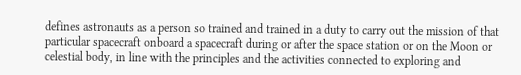defines astronauts as a person so trained and trained in a duty to carry out the mission of that particular spacecraft onboard a spacecraft during or after the space station or on the Moon or celestial body, in line with the principles and the activities connected to exploring and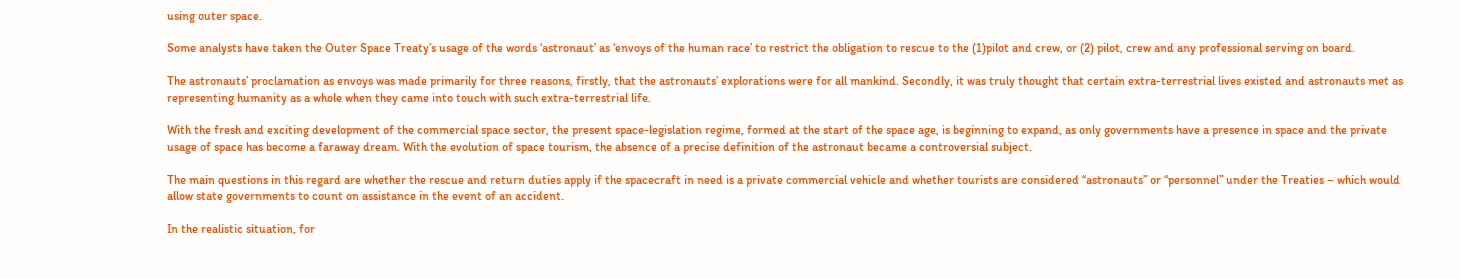using outer space.

Some analysts have taken the Outer Space Treaty’s usage of the words ‘astronaut’ as ‘envoys of the human race’ to restrict the obligation to rescue to the (1)pilot and crew, or (2) pilot, crew and any professional serving on board.

The astronauts’ proclamation as envoys was made primarily for three reasons, firstly, that the astronauts’ explorations were for all mankind. Secondly, it was truly thought that certain extra-terrestrial lives existed and astronauts met as representing humanity as a whole when they came into touch with such extra-terrestrial life.

With the fresh and exciting development of the commercial space sector, the present space-legislation regime, formed at the start of the space age, is beginning to expand, as only governments have a presence in space and the private usage of space has become a faraway dream. With the evolution of space tourism, the absence of a precise definition of the astronaut became a controversial subject.

The main questions in this regard are whether the rescue and return duties apply if the spacecraft in need is a private commercial vehicle and whether tourists are considered “astronauts” or “personnel” under the Treaties – which would allow state governments to count on assistance in the event of an accident.

In the realistic situation, for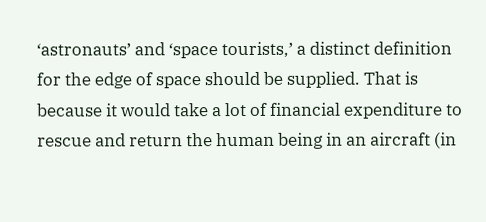‘astronauts’ and ‘space tourists,’ a distinct definition for the edge of space should be supplied. That is because it would take a lot of financial expenditure to rescue and return the human being in an aircraft (in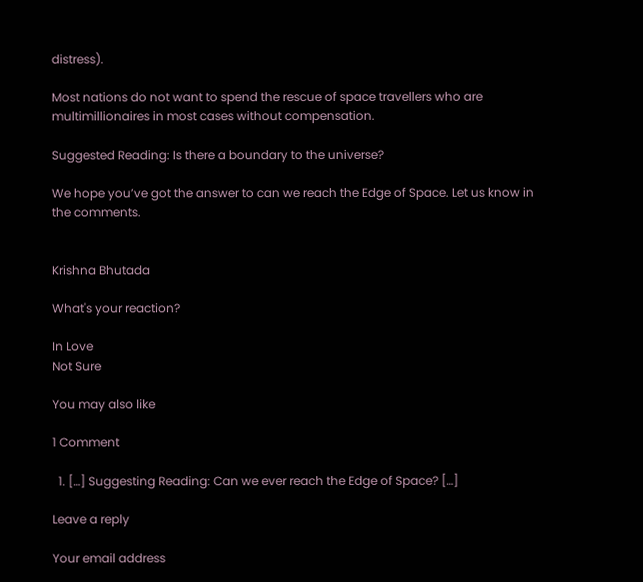distress).

Most nations do not want to spend the rescue of space travellers who are multimillionaires in most cases without compensation.

Suggested Reading: Is there a boundary to the universe?

We hope you’ve got the answer to can we reach the Edge of Space. Let us know in the comments.


Krishna Bhutada

What's your reaction?

In Love
Not Sure

You may also like

1 Comment

  1. […] Suggesting Reading: Can we ever reach the Edge of Space? […]

Leave a reply

Your email address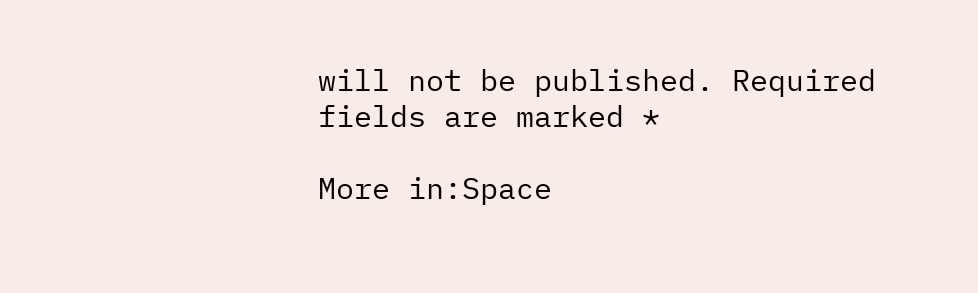will not be published. Required fields are marked *

More in:Space